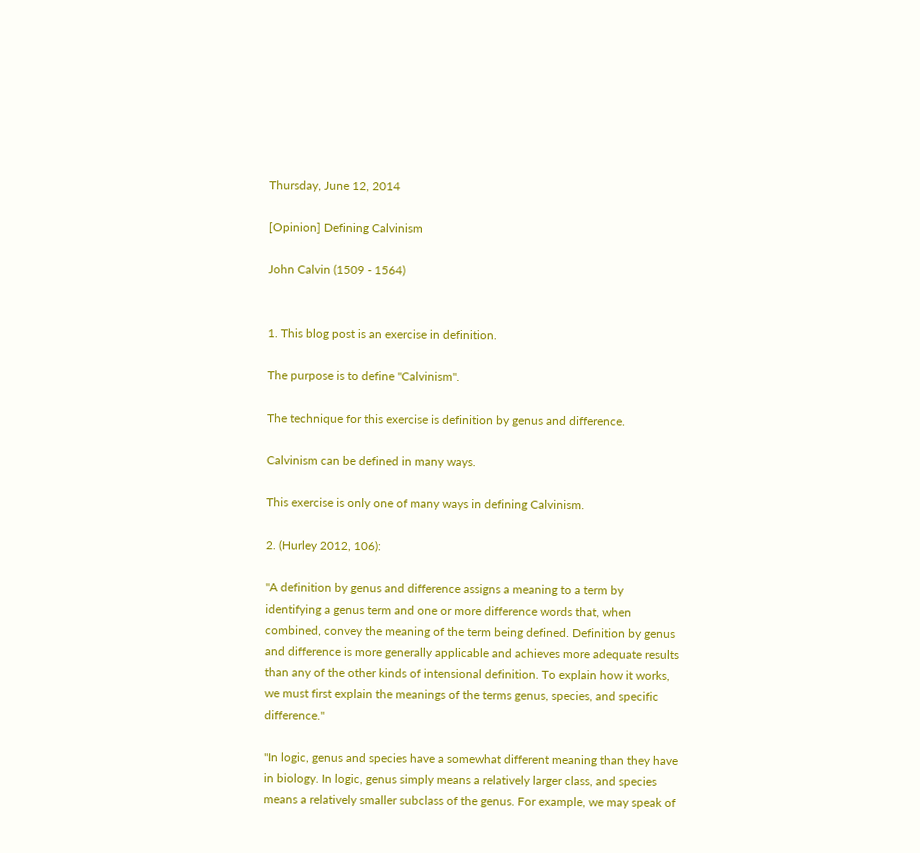Thursday, June 12, 2014

[Opinion] Defining Calvinism

John Calvin (1509 - 1564)


1. This blog post is an exercise in definition.

The purpose is to define "Calvinism".

The technique for this exercise is definition by genus and difference.

Calvinism can be defined in many ways.

This exercise is only one of many ways in defining Calvinism.

2. (Hurley 2012, 106):

"A definition by genus and difference assigns a meaning to a term by identifying a genus term and one or more difference words that, when combined, convey the meaning of the term being defined. Definition by genus and difference is more generally applicable and achieves more adequate results than any of the other kinds of intensional definition. To explain how it works, we must first explain the meanings of the terms genus, species, and specific difference."

"In logic, genus and species have a somewhat different meaning than they have in biology. In logic, genus simply means a relatively larger class, and species means a relatively smaller subclass of the genus. For example, we may speak of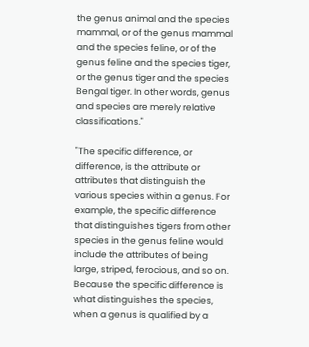the genus animal and the species mammal, or of the genus mammal and the species feline, or of the genus feline and the species tiger, or the genus tiger and the species Bengal tiger. In other words, genus and species are merely relative classifications."

"The specific difference, or difference, is the attribute or attributes that distinguish the various species within a genus. For example, the specific difference that distinguishes tigers from other species in the genus feline would include the attributes of being large, striped, ferocious, and so on. Because the specific difference is what distinguishes the species, when a genus is qualified by a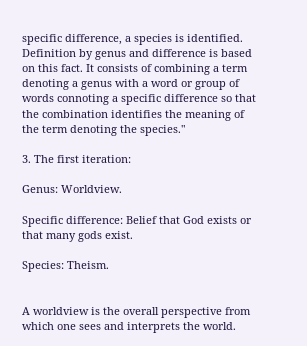specific difference, a species is identified. Definition by genus and difference is based on this fact. It consists of combining a term denoting a genus with a word or group of words connoting a specific difference so that the combination identifies the meaning of the term denoting the species."

3. The first iteration:

Genus: Worldview.

Specific difference: Belief that God exists or that many gods exist.

Species: Theism.


A worldview is the overall perspective from which one sees and interprets the world.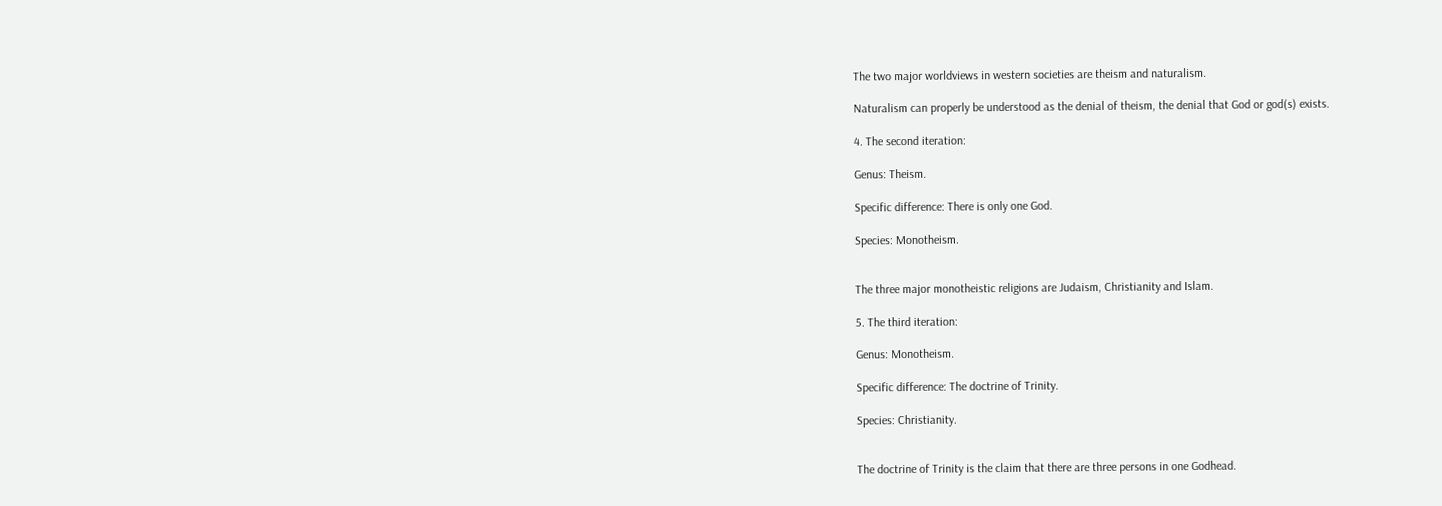The two major worldviews in western societies are theism and naturalism.

Naturalism can properly be understood as the denial of theism, the denial that God or god(s) exists.

4. The second iteration:

Genus: Theism.

Specific difference: There is only one God.

Species: Monotheism.


The three major monotheistic religions are Judaism, Christianity and Islam.

5. The third iteration:

Genus: Monotheism.

Specific difference: The doctrine of Trinity.

Species: Christianity.


The doctrine of Trinity is the claim that there are three persons in one Godhead.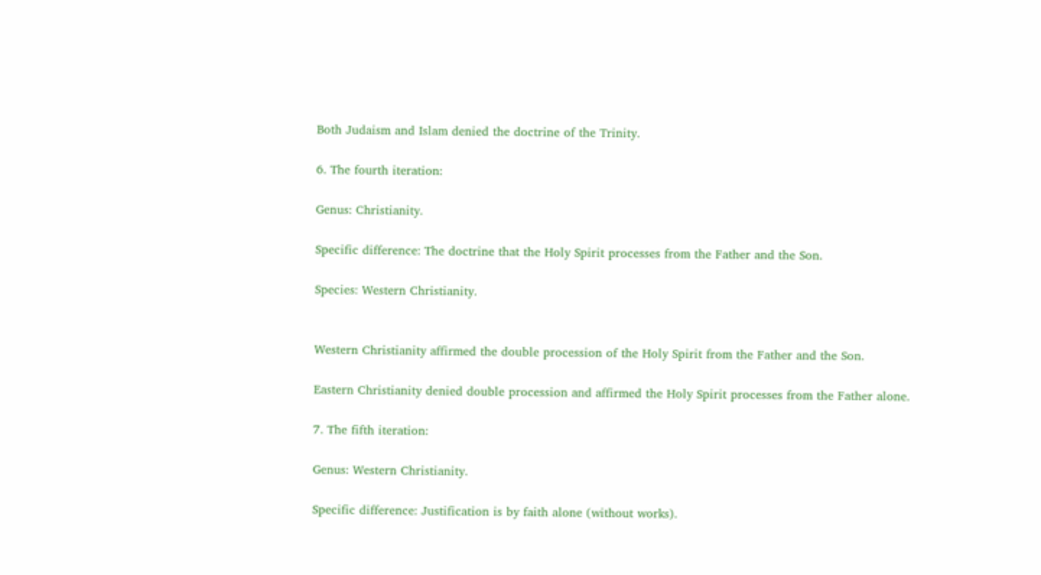Both Judaism and Islam denied the doctrine of the Trinity.

6. The fourth iteration:

Genus: Christianity.

Specific difference: The doctrine that the Holy Spirit processes from the Father and the Son.

Species: Western Christianity.


Western Christianity affirmed the double procession of the Holy Spirit from the Father and the Son.

Eastern Christianity denied double procession and affirmed the Holy Spirit processes from the Father alone.

7. The fifth iteration:

Genus: Western Christianity.

Specific difference: Justification is by faith alone (without works).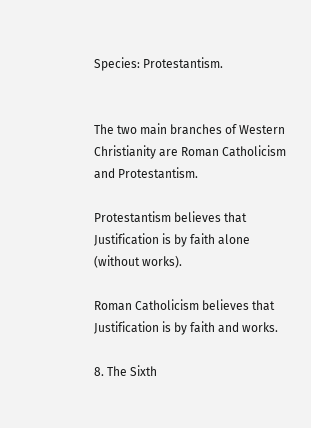Species: Protestantism.


The two main branches of Western Christianity are Roman Catholicism and Protestantism.

Protestantism believes that Justification is by faith alone (without works).

Roman Catholicism believes that Justification is by faith and works.

8. The Sixth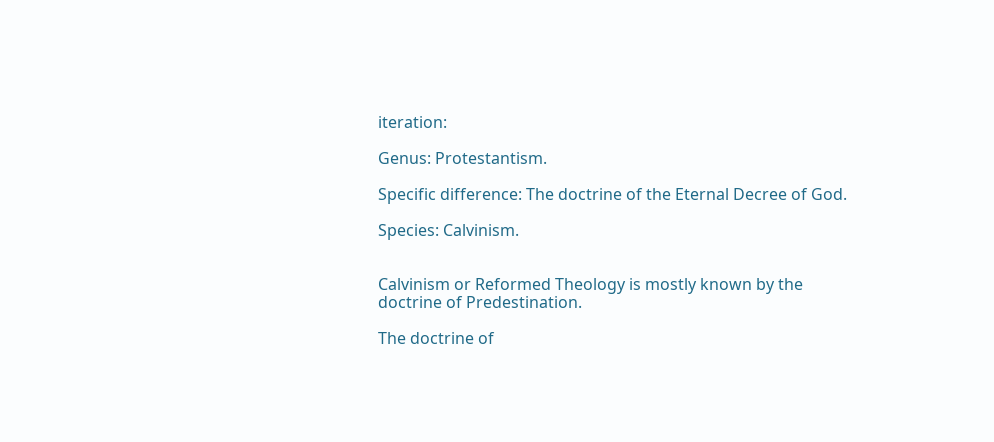iteration:

Genus: Protestantism.

Specific difference: The doctrine of the Eternal Decree of God.

Species: Calvinism.


Calvinism or Reformed Theology is mostly known by the doctrine of Predestination.

The doctrine of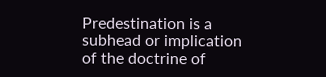Predestination is a subhead or implication of the doctrine of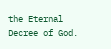the Eternal Decree of God.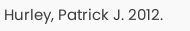Hurley, Patrick J. 2012.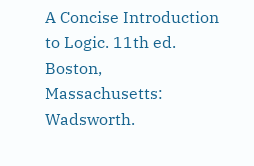A Concise Introduction to Logic. 11th ed. Boston, Massachusetts: Wadsworth.